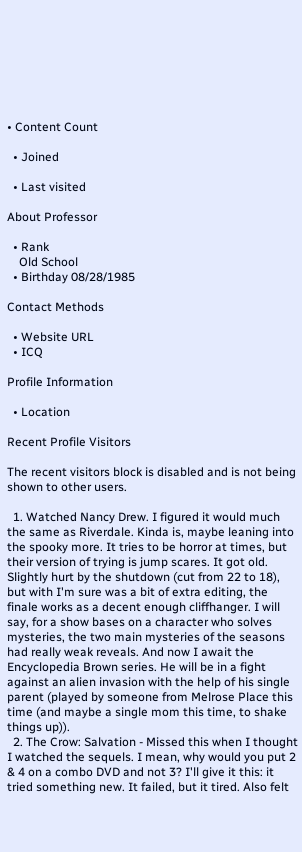• Content Count

  • Joined

  • Last visited

About Professor

  • Rank
    Old School
  • Birthday 08/28/1985

Contact Methods

  • Website URL
  • ICQ

Profile Information

  • Location

Recent Profile Visitors

The recent visitors block is disabled and is not being shown to other users.

  1. Watched Nancy Drew. I figured it would much the same as Riverdale. Kinda is, maybe leaning into the spooky more. It tries to be horror at times, but their version of trying is jump scares. It got old. Slightly hurt by the shutdown (cut from 22 to 18), but with I'm sure was a bit of extra editing, the finale works as a decent enough cliffhanger. I will say, for a show bases on a character who solves mysteries, the two main mysteries of the seasons had really weak reveals. And now I await the Encyclopedia Brown series. He will be in a fight against an alien invasion with the help of his single parent (played by someone from Melrose Place this time (and maybe a single mom this time, to shake things up)).
  2. The Crow: Salvation - Missed this when I thought I watched the sequels. I mean, why would you put 2 & 4 on a combo DVD and not 3? I'll give it this: it tried something new. It failed, but it tired. Also felt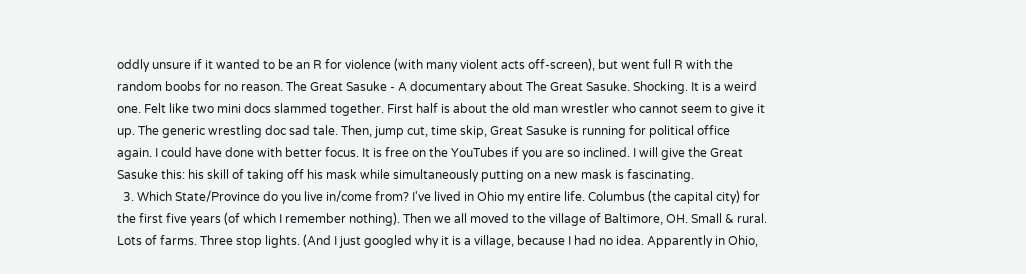oddly unsure if it wanted to be an R for violence (with many violent acts off-screen), but went full R with the random boobs for no reason. The Great Sasuke - A documentary about The Great Sasuke. Shocking. It is a weird one. Felt like two mini docs slammed together. First half is about the old man wrestler who cannot seem to give it up. The generic wrestling doc sad tale. Then, jump cut, time skip, Great Sasuke is running for political office again. I could have done with better focus. It is free on the YouTubes if you are so inclined. I will give the Great Sasuke this: his skill of taking off his mask while simultaneously putting on a new mask is fascinating.
  3. Which State/Province do you live in/come from? I've lived in Ohio my entire life. Columbus (the capital city) for the first five years (of which I remember nothing). Then we all moved to the village of Baltimore, OH. Small & rural. Lots of farms. Three stop lights. (And I just googled why it is a village, because I had no idea. Apparently in Ohio,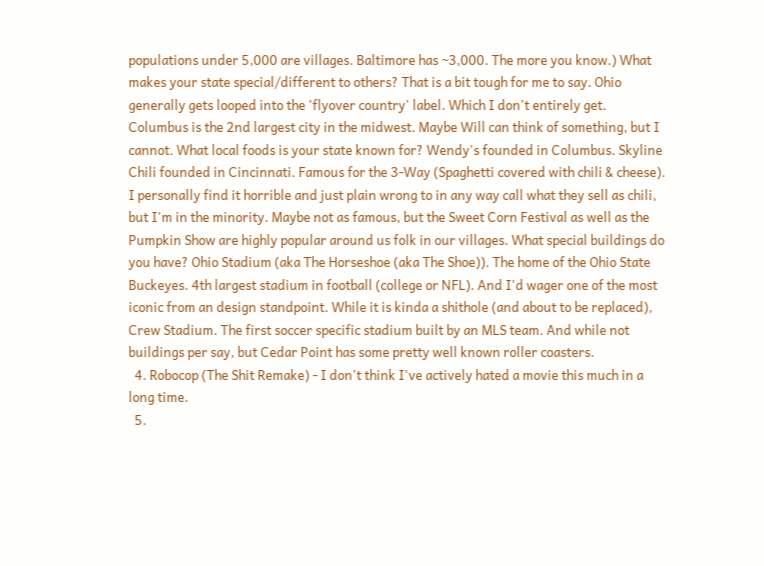populations under 5,000 are villages. Baltimore has ~3,000. The more you know.) What makes your state special/different to others? That is a bit tough for me to say. Ohio generally gets looped into the 'flyover country' label. Which I don't entirely get. Columbus is the 2nd largest city in the midwest. Maybe Will can think of something, but I cannot. What local foods is your state known for? Wendy's founded in Columbus. Skyline Chili founded in Cincinnati. Famous for the 3-Way (Spaghetti covered with chili & cheese). I personally find it horrible and just plain wrong to in any way call what they sell as chili, but I'm in the minority. Maybe not as famous, but the Sweet Corn Festival as well as the Pumpkin Show are highly popular around us folk in our villages. What special buildings do you have? Ohio Stadium (aka The Horseshoe (aka The Shoe)). The home of the Ohio State Buckeyes. 4th largest stadium in football (college or NFL). And I'd wager one of the most iconic from an design standpoint. While it is kinda a shithole (and about to be replaced), Crew Stadium. The first soccer specific stadium built by an MLS team. And while not buildings per say, but Cedar Point has some pretty well known roller coasters.
  4. Robocop (The Shit Remake) - I don't think I've actively hated a movie this much in a long time.
  5.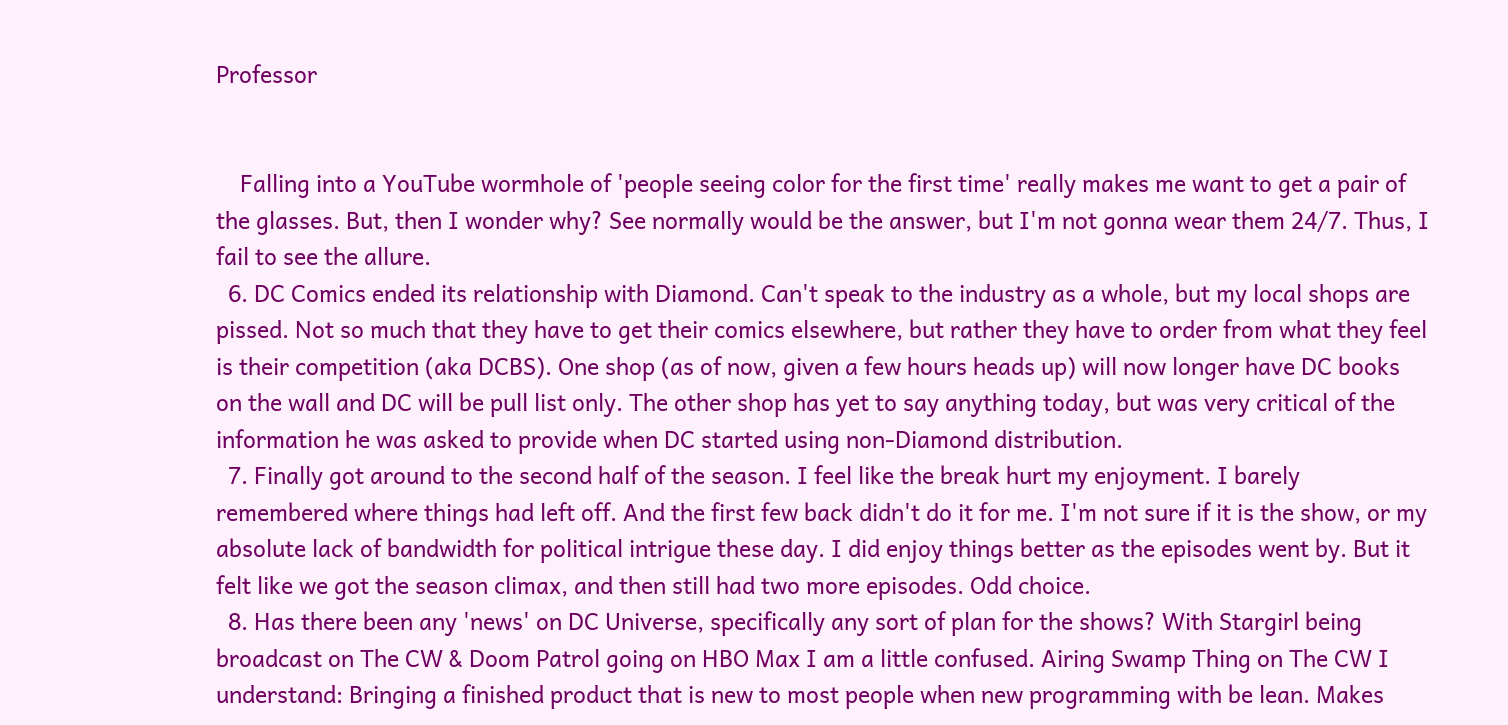Professor


    Falling into a YouTube wormhole of 'people seeing color for the first time' really makes me want to get a pair of the glasses. But, then I wonder why? See normally would be the answer, but I'm not gonna wear them 24/7. Thus, I fail to see the allure.
  6. DC Comics ended its relationship with Diamond. Can't speak to the industry as a whole, but my local shops are pissed. Not so much that they have to get their comics elsewhere, but rather they have to order from what they feel is their competition (aka DCBS). One shop (as of now, given a few hours heads up) will now longer have DC books on the wall and DC will be pull list only. The other shop has yet to say anything today, but was very critical of the information he was asked to provide when DC started using non-Diamond distribution.
  7. Finally got around to the second half of the season. I feel like the break hurt my enjoyment. I barely remembered where things had left off. And the first few back didn't do it for me. I'm not sure if it is the show, or my absolute lack of bandwidth for political intrigue these day. I did enjoy things better as the episodes went by. But it felt like we got the season climax, and then still had two more episodes. Odd choice.
  8. Has there been any 'news' on DC Universe, specifically any sort of plan for the shows? With Stargirl being broadcast on The CW & Doom Patrol going on HBO Max I am a little confused. Airing Swamp Thing on The CW I understand: Bringing a finished product that is new to most people when new programming with be lean. Makes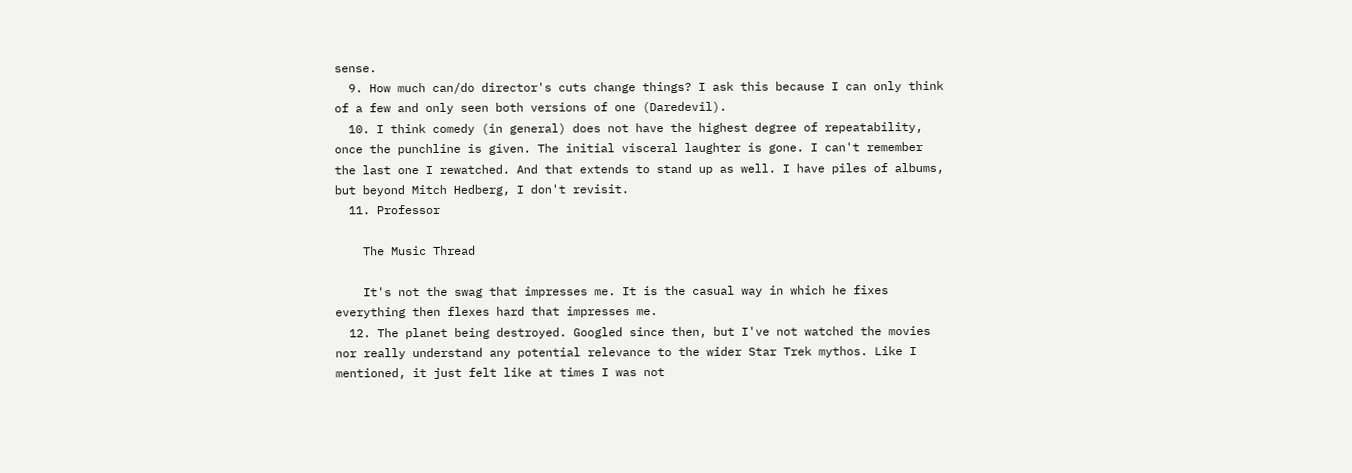sense.
  9. How much can/do director's cuts change things? I ask this because I can only think of a few and only seen both versions of one (Daredevil).
  10. I think comedy (in general) does not have the highest degree of repeatability, once the punchline is given. The initial visceral laughter is gone. I can't remember the last one I rewatched. And that extends to stand up as well. I have piles of albums, but beyond Mitch Hedberg, I don't revisit.
  11. Professor

    The Music Thread

    It's not the swag that impresses me. It is the casual way in which he fixes everything then flexes hard that impresses me.
  12. The planet being destroyed. Googled since then, but I've not watched the movies nor really understand any potential relevance to the wider Star Trek mythos. Like I mentioned, it just felt like at times I was not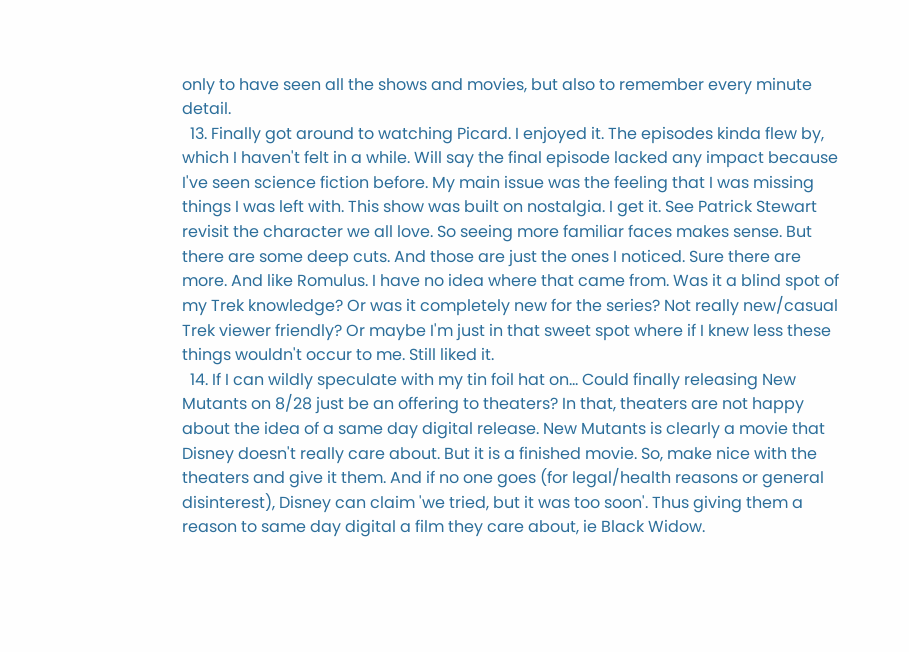only to have seen all the shows and movies, but also to remember every minute detail.
  13. Finally got around to watching Picard. I enjoyed it. The episodes kinda flew by, which I haven't felt in a while. Will say the final episode lacked any impact because I've seen science fiction before. My main issue was the feeling that I was missing things I was left with. This show was built on nostalgia. I get it. See Patrick Stewart revisit the character we all love. So seeing more familiar faces makes sense. But there are some deep cuts. And those are just the ones I noticed. Sure there are more. And like Romulus. I have no idea where that came from. Was it a blind spot of my Trek knowledge? Or was it completely new for the series? Not really new/casual Trek viewer friendly? Or maybe I'm just in that sweet spot where if I knew less these things wouldn't occur to me. Still liked it.
  14. If I can wildly speculate with my tin foil hat on... Could finally releasing New Mutants on 8/28 just be an offering to theaters? In that, theaters are not happy about the idea of a same day digital release. New Mutants is clearly a movie that Disney doesn't really care about. But it is a finished movie. So, make nice with the theaters and give it them. And if no one goes (for legal/health reasons or general disinterest), Disney can claim 'we tried, but it was too soon'. Thus giving them a reason to same day digital a film they care about, ie Black Widow.